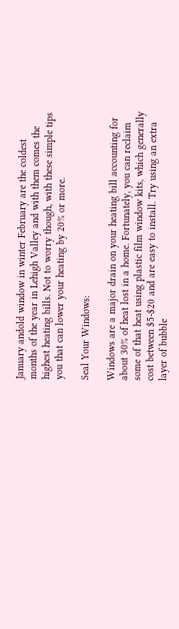January andold window in winter February are the coldest months of the year in Lehigh Valley and with them comes the highest heating bills. Not to worry though, with these simple tips you that can lower your heating by 20% or more.

Seal Your Windows:

Windows are a major drain on your heating bill accounting for about 30% of heat lost in a home. Fortunately, you can reclaim some of that heat using plastic film window kits, which generally cost between $5-$20 and are easy to install. Try using an extra layer of bubble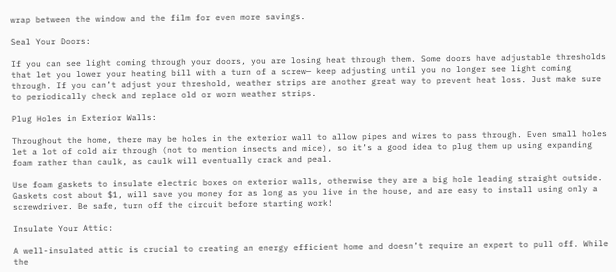wrap between the window and the film for even more savings.

Seal Your Doors:

If you can see light coming through your doors, you are losing heat through them. Some doors have adjustable thresholds that let you lower your heating bill with a turn of a screw— keep adjusting until you no longer see light coming through. If you can’t adjust your threshold, weather strips are another great way to prevent heat loss. Just make sure to periodically check and replace old or worn weather strips.

Plug Holes in Exterior Walls:

Throughout the home, there may be holes in the exterior wall to allow pipes and wires to pass through. Even small holes let a lot of cold air through (not to mention insects and mice), so it’s a good idea to plug them up using expanding foam rather than caulk, as caulk will eventually crack and peal.

Use foam gaskets to insulate electric boxes on exterior walls, otherwise they are a big hole leading straight outside. Gaskets cost about $1, will save you money for as long as you live in the house, and are easy to install using only a screwdriver. Be safe, turn off the circuit before starting work!

Insulate Your Attic:

A well-insulated attic is crucial to creating an energy efficient home and doesn’t require an expert to pull off. While the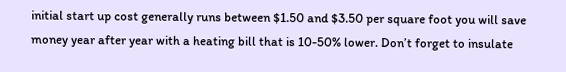initial start up cost generally runs between $1.50 and $3.50 per square foot you will save money year after year with a heating bill that is 10-50% lower. Don’t forget to insulate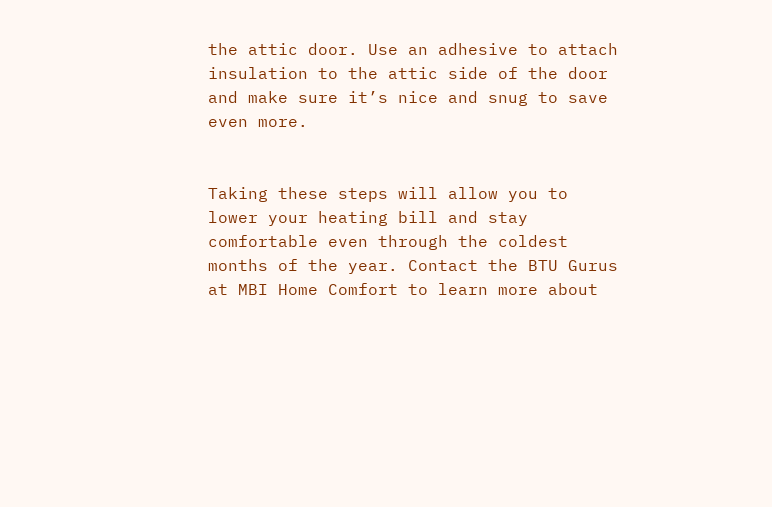the attic door. Use an adhesive to attach insulation to the attic side of the door and make sure it’s nice and snug to save even more.


Taking these steps will allow you to lower your heating bill and stay comfortable even through the coldest months of the year. Contact the BTU Gurus at MBI Home Comfort to learn more about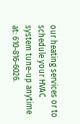our heating services or to schedule your HVAC system tune-up anytime at: 610-816-6026.